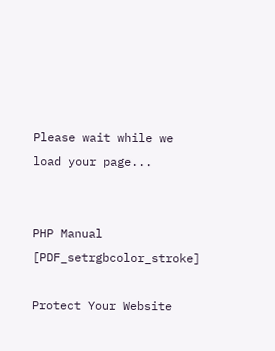Please wait while we load your page...


PHP Manual [PDF_setrgbcolor_stroke]

Protect Your Website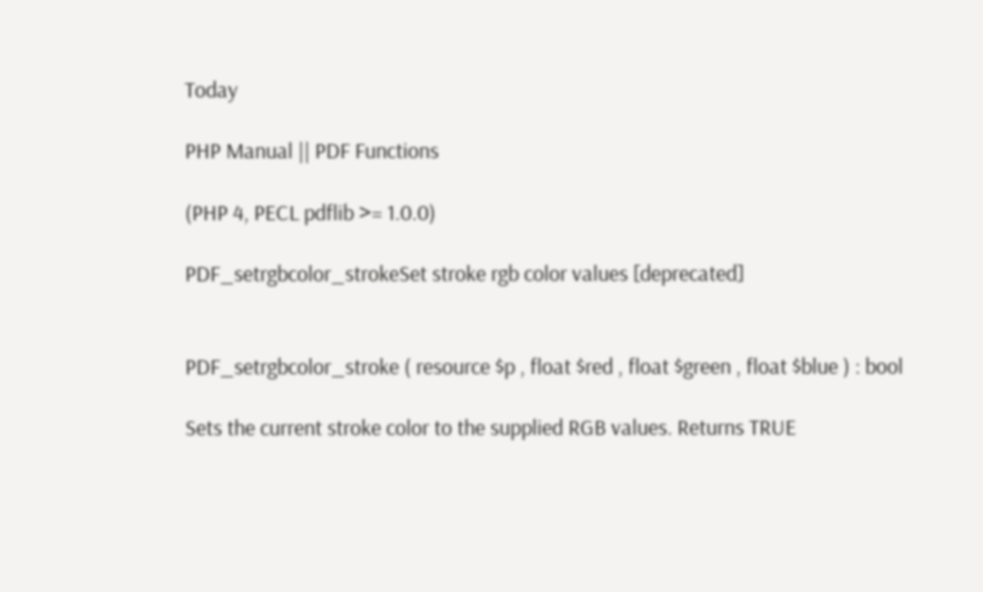Today

PHP Manual || PDF Functions

(PHP 4, PECL pdflib >= 1.0.0)

PDF_setrgbcolor_strokeSet stroke rgb color values [deprecated]


PDF_setrgbcolor_stroke ( resource $p , float $red , float $green , float $blue ) : bool

Sets the current stroke color to the supplied RGB values. Returns TRUE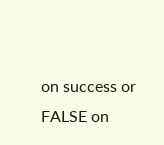on success or FALSE on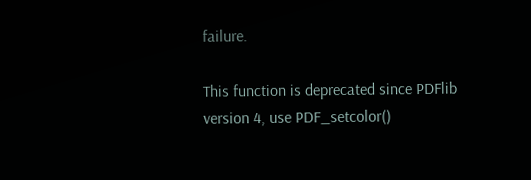failure.

This function is deprecated since PDFlib version 4, use PDF_setcolor()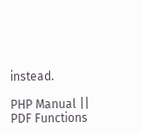instead.

PHP Manual || PDF Functions